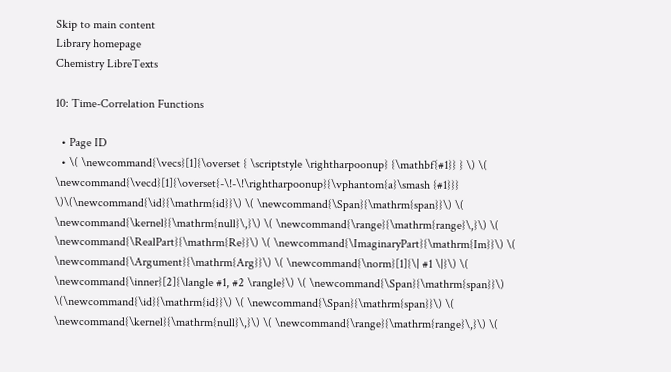Skip to main content
Library homepage
Chemistry LibreTexts

10: Time-Correlation Functions

  • Page ID
  • \( \newcommand{\vecs}[1]{\overset { \scriptstyle \rightharpoonup} {\mathbf{#1}} } \) \( \newcommand{\vecd}[1]{\overset{-\!-\!\rightharpoonup}{\vphantom{a}\smash {#1}}} \)\(\newcommand{\id}{\mathrm{id}}\) \( \newcommand{\Span}{\mathrm{span}}\) \( \newcommand{\kernel}{\mathrm{null}\,}\) \( \newcommand{\range}{\mathrm{range}\,}\) \( \newcommand{\RealPart}{\mathrm{Re}}\) \( \newcommand{\ImaginaryPart}{\mathrm{Im}}\) \( \newcommand{\Argument}{\mathrm{Arg}}\) \( \newcommand{\norm}[1]{\| #1 \|}\) \( \newcommand{\inner}[2]{\langle #1, #2 \rangle}\) \( \newcommand{\Span}{\mathrm{span}}\) \(\newcommand{\id}{\mathrm{id}}\) \( \newcommand{\Span}{\mathrm{span}}\) \( \newcommand{\kernel}{\mathrm{null}\,}\) \( \newcommand{\range}{\mathrm{range}\,}\) \(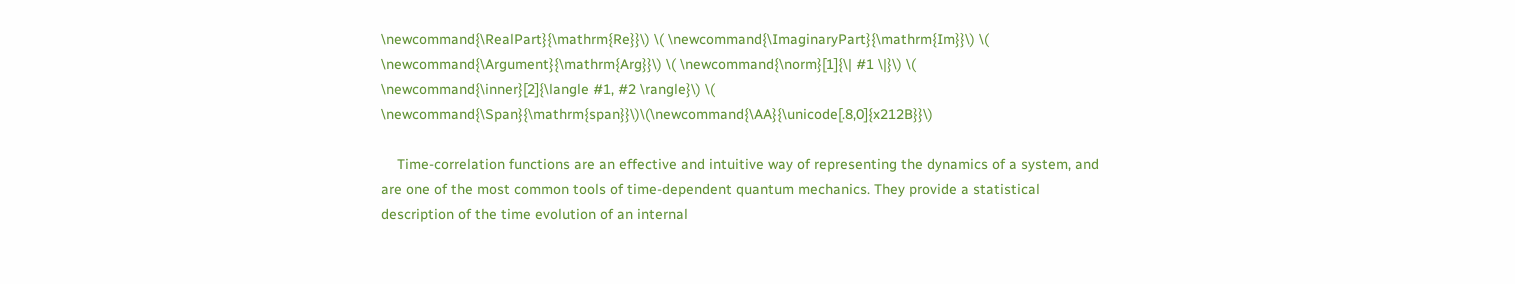\newcommand{\RealPart}{\mathrm{Re}}\) \( \newcommand{\ImaginaryPart}{\mathrm{Im}}\) \( \newcommand{\Argument}{\mathrm{Arg}}\) \( \newcommand{\norm}[1]{\| #1 \|}\) \( \newcommand{\inner}[2]{\langle #1, #2 \rangle}\) \( \newcommand{\Span}{\mathrm{span}}\)\(\newcommand{\AA}{\unicode[.8,0]{x212B}}\)

    Time-correlation functions are an effective and intuitive way of representing the dynamics of a system, and are one of the most common tools of time-dependent quantum mechanics. They provide a statistical description of the time evolution of an internal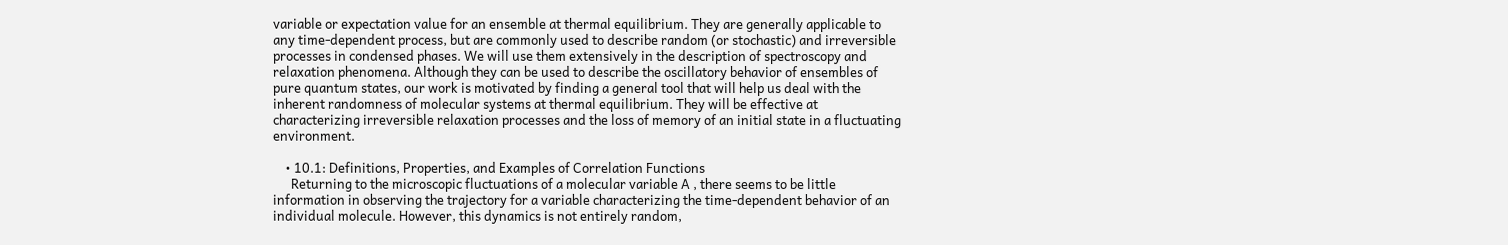variable or expectation value for an ensemble at thermal equilibrium. They are generally applicable to any time-dependent process, but are commonly used to describe random (or stochastic) and irreversible processes in condensed phases. We will use them extensively in the description of spectroscopy and relaxation phenomena. Although they can be used to describe the oscillatory behavior of ensembles of pure quantum states, our work is motivated by finding a general tool that will help us deal with the inherent randomness of molecular systems at thermal equilibrium. They will be effective at characterizing irreversible relaxation processes and the loss of memory of an initial state in a fluctuating environment.

    • 10.1: Definitions, Properties, and Examples of Correlation Functions
      Returning to the microscopic fluctuations of a molecular variable A , there seems to be little information in observing the trajectory for a variable characterizing the time-dependent behavior of an individual molecule. However, this dynamics is not entirely random,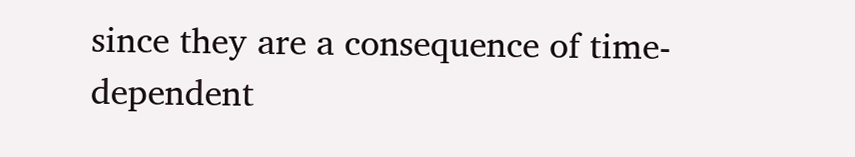since they are a consequence of time-dependent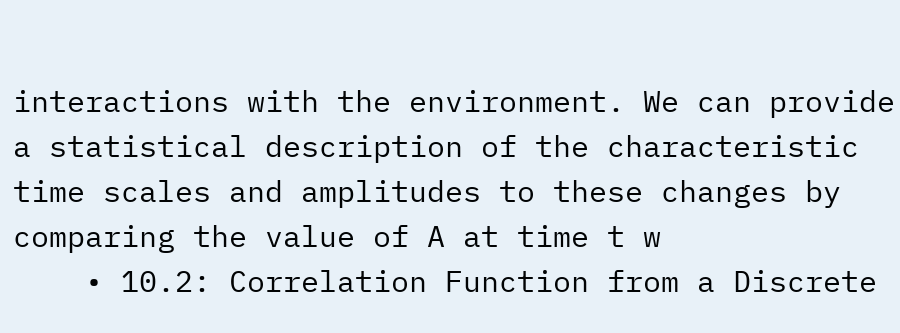interactions with the environment. We can provide a statistical description of the characteristic time scales and amplitudes to these changes by comparing the value of A at time t w
    • 10.2: Correlation Function from a Discrete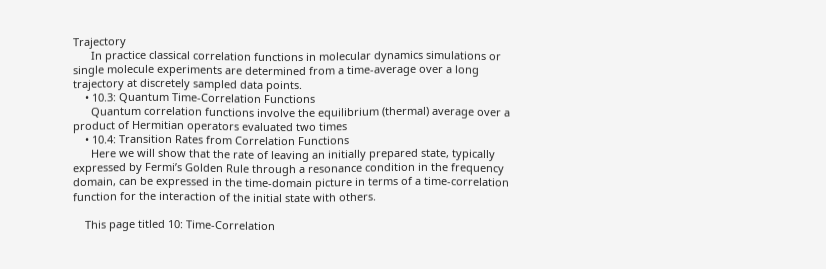Trajectory
      In practice classical correlation functions in molecular dynamics simulations or single molecule experiments are determined from a time-average over a long trajectory at discretely sampled data points.
    • 10.3: Quantum Time-Correlation Functions
      Quantum correlation functions involve the equilibrium (thermal) average over a product of Hermitian operators evaluated two times
    • 10.4: Transition Rates from Correlation Functions
      Here we will show that the rate of leaving an initially prepared state, typically expressed by Fermi’s Golden Rule through a resonance condition in the frequency domain, can be expressed in the time-domain picture in terms of a time-correlation function for the interaction of the initial state with others.

    This page titled 10: Time-Correlation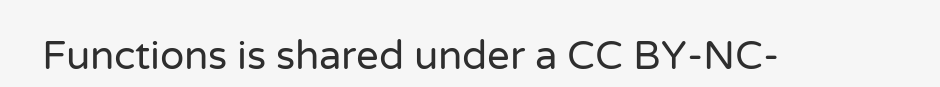Functions is shared under a CC BY-NC-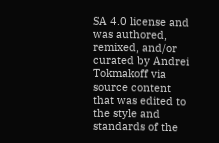SA 4.0 license and was authored, remixed, and/or curated by Andrei Tokmakoff via source content that was edited to the style and standards of the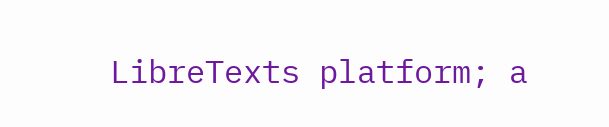LibreTexts platform; a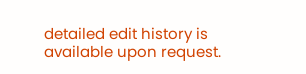detailed edit history is available upon request.